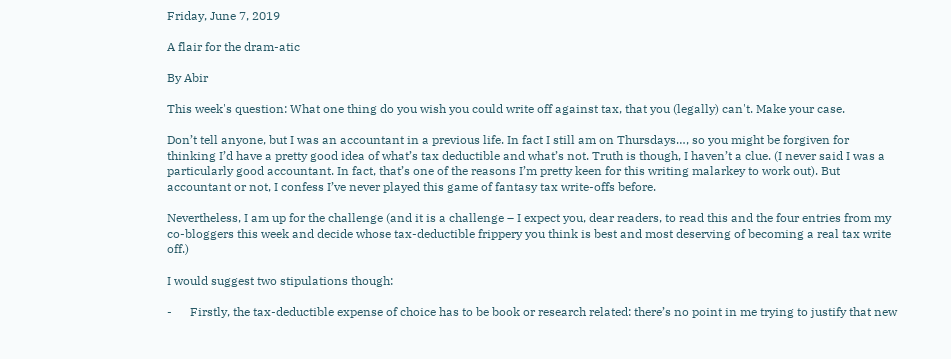Friday, June 7, 2019

A flair for the dram-atic

By Abir

This week's question: What one thing do you wish you could write off against tax, that you (legally) can't. Make your case.

Don’t tell anyone, but I was an accountant in a previous life. In fact I still am on Thursdays…, so you might be forgiven for thinking I’d have a pretty good idea of what’s tax deductible and what’s not. Truth is though, I haven’t a clue. (I never said I was a particularly good accountant. In fact, that’s one of the reasons I’m pretty keen for this writing malarkey to work out). But accountant or not, I confess I’ve never played this game of fantasy tax write-offs before.

Nevertheless, I am up for the challenge (and it is a challenge – I expect you, dear readers, to read this and the four entries from my co-bloggers this week and decide whose tax-deductible frippery you think is best and most deserving of becoming a real tax write off.)

I would suggest two stipulations though:

-      Firstly, the tax-deductible expense of choice has to be book or research related: there’s no point in me trying to justify that new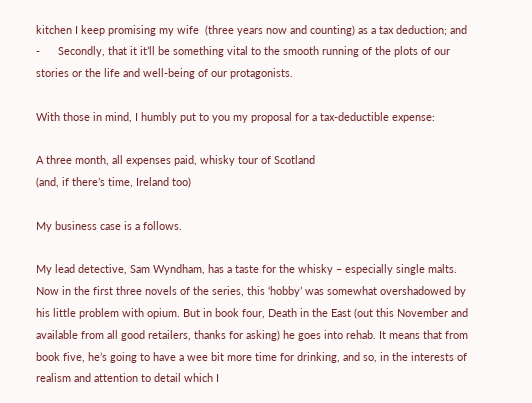kitchen I keep promising my wife  (three years now and counting) as a tax deduction; and
-      Secondly, that it it’ll be something vital to the smooth running of the plots of our stories or the life and well-being of our protagonists.

With those in mind, I humbly put to you my proposal for a tax-deductible expense:

A three month, all expenses paid, whisky tour of Scotland
(and, if there’s time, Ireland too)

My business case is a follows.

My lead detective, Sam Wyndham, has a taste for the whisky – especially single malts. Now in the first three novels of the series, this ‘hobby’ was somewhat overshadowed by his little problem with opium. But in book four, Death in the East (out this November and available from all good retailers, thanks for asking) he goes into rehab. It means that from book five, he’s going to have a wee bit more time for drinking, and so, in the interests of realism and attention to detail which I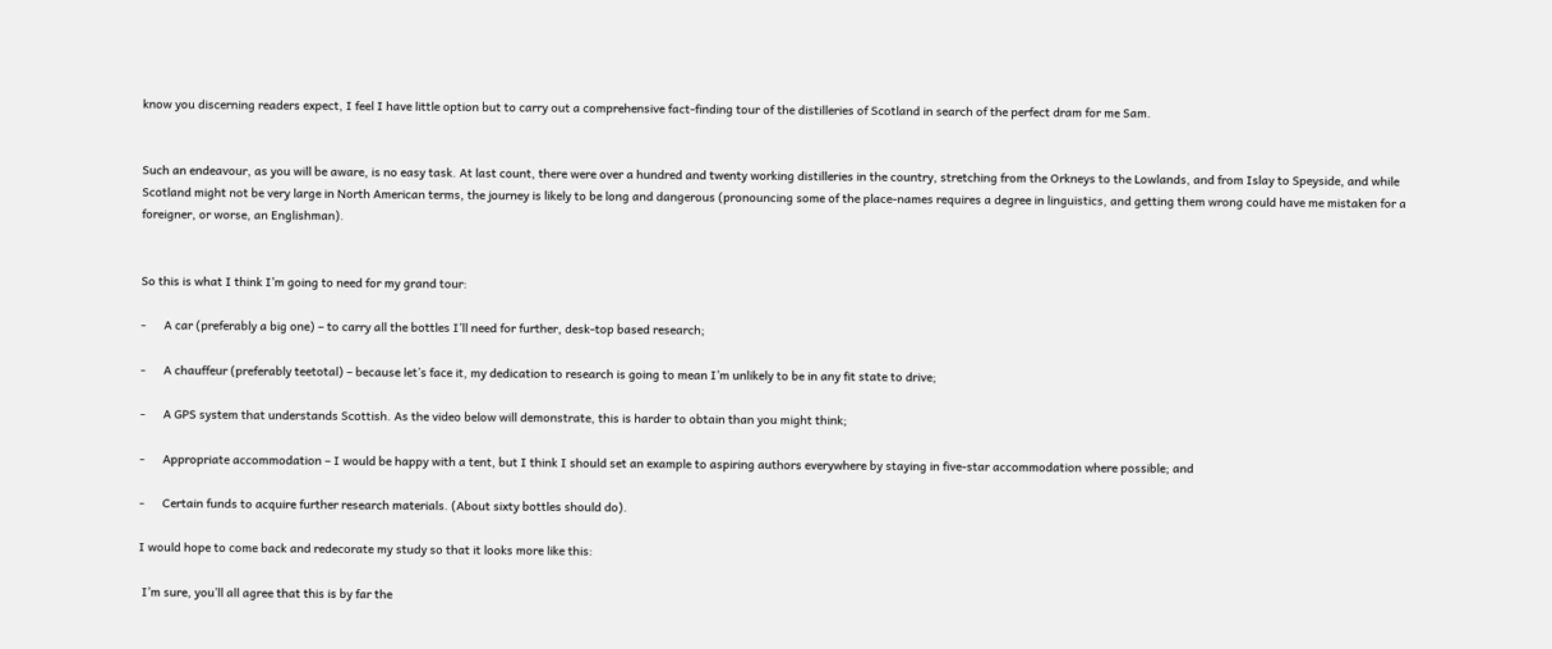know you discerning readers expect, I feel I have little option but to carry out a comprehensive fact-finding tour of the distilleries of Scotland in search of the perfect dram for me Sam.


Such an endeavour, as you will be aware, is no easy task. At last count, there were over a hundred and twenty working distilleries in the country, stretching from the Orkneys to the Lowlands, and from Islay to Speyside, and while Scotland might not be very large in North American terms, the journey is likely to be long and dangerous (pronouncing some of the place-names requires a degree in linguistics, and getting them wrong could have me mistaken for a foreigner, or worse, an Englishman).


So this is what I think I’m going to need for my grand tour:

-      A car (preferably a big one) – to carry all the bottles I’ll need for further, desk-top based research;

-      A chauffeur (preferably teetotal) – because let’s face it, my dedication to research is going to mean I’m unlikely to be in any fit state to drive;

-      A GPS system that understands Scottish. As the video below will demonstrate, this is harder to obtain than you might think;

-      Appropriate accommodation – I would be happy with a tent, but I think I should set an example to aspiring authors everywhere by staying in five-star accommodation where possible; and

-      Certain funds to acquire further research materials. (About sixty bottles should do).

I would hope to come back and redecorate my study so that it looks more like this:

 I’m sure, you’ll all agree that this is by far the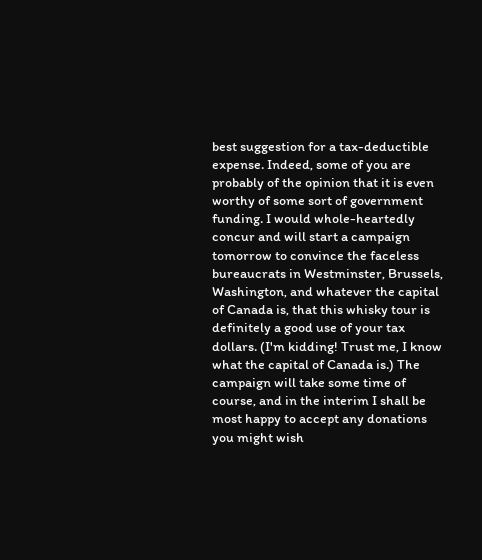best suggestion for a tax-deductible expense. Indeed, some of you are probably of the opinion that it is even worthy of some sort of government funding. I would whole-heartedly concur and will start a campaign tomorrow to convince the faceless bureaucrats in Westminster, Brussels, Washington, and whatever the capital of Canada is, that this whisky tour is definitely a good use of your tax dollars. (I'm kidding! Trust me, I know what the capital of Canada is.) The campaign will take some time of course, and in the interim I shall be most happy to accept any donations you might wish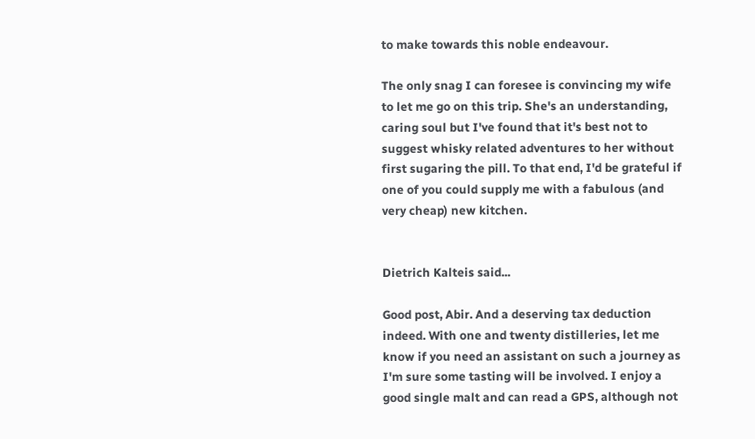to make towards this noble endeavour.

The only snag I can foresee is convincing my wife to let me go on this trip. She's an understanding, caring soul but I've found that it's best not to suggest whisky related adventures to her without first sugaring the pill. To that end, I'd be grateful if one of you could supply me with a fabulous (and very cheap) new kitchen.


Dietrich Kalteis said...

Good post, Abir. And a deserving tax deduction indeed. With one and twenty distilleries, let me know if you need an assistant on such a journey as I'm sure some tasting will be involved. I enjoy a good single malt and can read a GPS, although not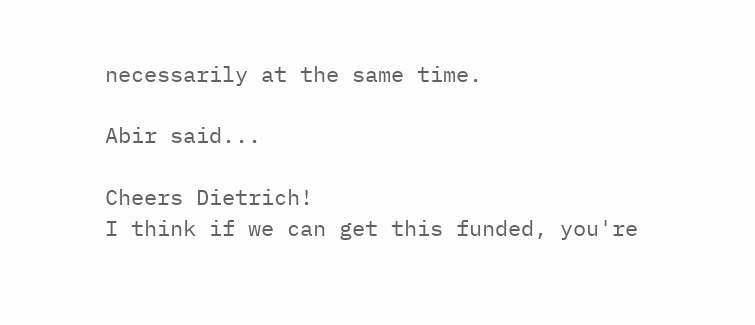necessarily at the same time.

Abir said...

Cheers Dietrich!
I think if we can get this funded, you're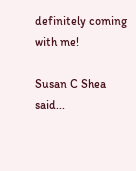definitely coming with me!

Susan C Shea said...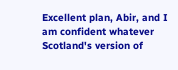Excellent plan, Abir, and I am confident whatever Scotland's version of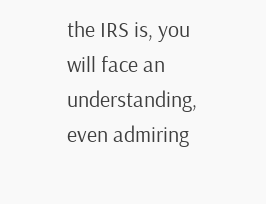the IRS is, you will face an understanding, even admiring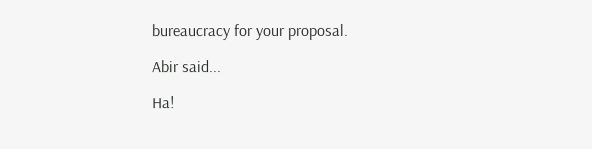bureaucracy for your proposal.

Abir said...

Ha!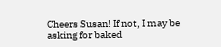Cheers Susan! If not, I may be asking for baked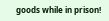goods while in prison!